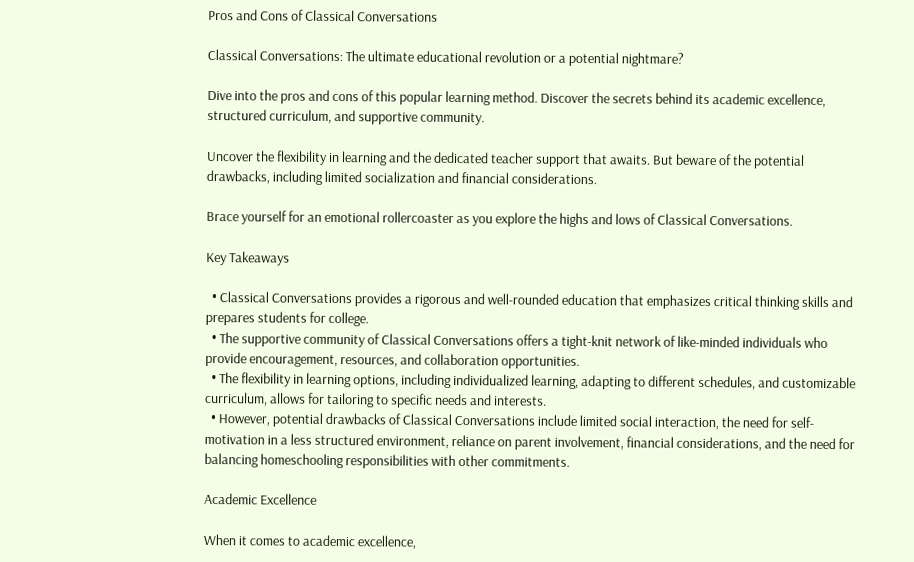Pros and Cons of Classical Conversations

Classical Conversations: The ultimate educational revolution or a potential nightmare?

Dive into the pros and cons of this popular learning method. Discover the secrets behind its academic excellence, structured curriculum, and supportive community.

Uncover the flexibility in learning and the dedicated teacher support that awaits. But beware of the potential drawbacks, including limited socialization and financial considerations.

Brace yourself for an emotional rollercoaster as you explore the highs and lows of Classical Conversations.

Key Takeaways

  • Classical Conversations provides a rigorous and well-rounded education that emphasizes critical thinking skills and prepares students for college.
  • The supportive community of Classical Conversations offers a tight-knit network of like-minded individuals who provide encouragement, resources, and collaboration opportunities.
  • The flexibility in learning options, including individualized learning, adapting to different schedules, and customizable curriculum, allows for tailoring to specific needs and interests.
  • However, potential drawbacks of Classical Conversations include limited social interaction, the need for self-motivation in a less structured environment, reliance on parent involvement, financial considerations, and the need for balancing homeschooling responsibilities with other commitments.

Academic Excellence

When it comes to academic excellence,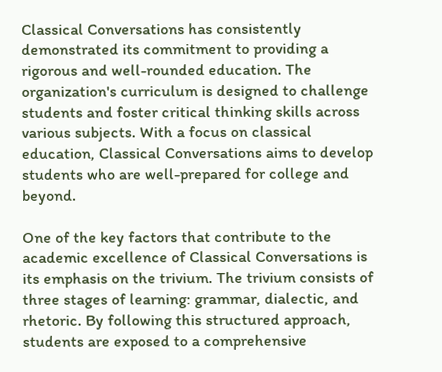Classical Conversations has consistently demonstrated its commitment to providing a rigorous and well-rounded education. The organization's curriculum is designed to challenge students and foster critical thinking skills across various subjects. With a focus on classical education, Classical Conversations aims to develop students who are well-prepared for college and beyond.

One of the key factors that contribute to the academic excellence of Classical Conversations is its emphasis on the trivium. The trivium consists of three stages of learning: grammar, dialectic, and rhetoric. By following this structured approach, students are exposed to a comprehensive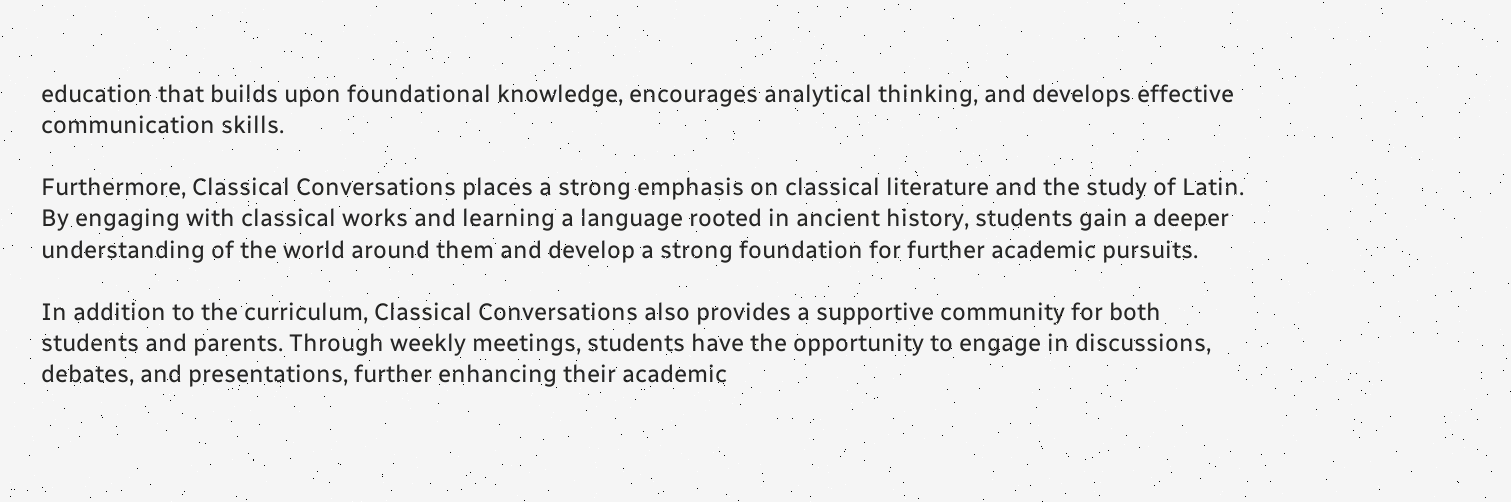education that builds upon foundational knowledge, encourages analytical thinking, and develops effective communication skills.

Furthermore, Classical Conversations places a strong emphasis on classical literature and the study of Latin. By engaging with classical works and learning a language rooted in ancient history, students gain a deeper understanding of the world around them and develop a strong foundation for further academic pursuits.

In addition to the curriculum, Classical Conversations also provides a supportive community for both students and parents. Through weekly meetings, students have the opportunity to engage in discussions, debates, and presentations, further enhancing their academic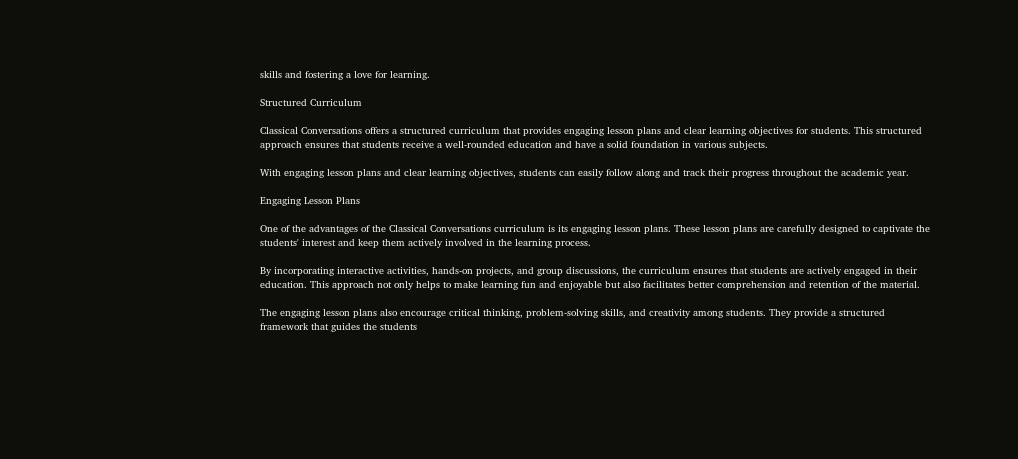skills and fostering a love for learning.

Structured Curriculum

Classical Conversations offers a structured curriculum that provides engaging lesson plans and clear learning objectives for students. This structured approach ensures that students receive a well-rounded education and have a solid foundation in various subjects.

With engaging lesson plans and clear learning objectives, students can easily follow along and track their progress throughout the academic year.

Engaging Lesson Plans

One of the advantages of the Classical Conversations curriculum is its engaging lesson plans. These lesson plans are carefully designed to captivate the students' interest and keep them actively involved in the learning process.

By incorporating interactive activities, hands-on projects, and group discussions, the curriculum ensures that students are actively engaged in their education. This approach not only helps to make learning fun and enjoyable but also facilitates better comprehension and retention of the material.

The engaging lesson plans also encourage critical thinking, problem-solving skills, and creativity among students. They provide a structured framework that guides the students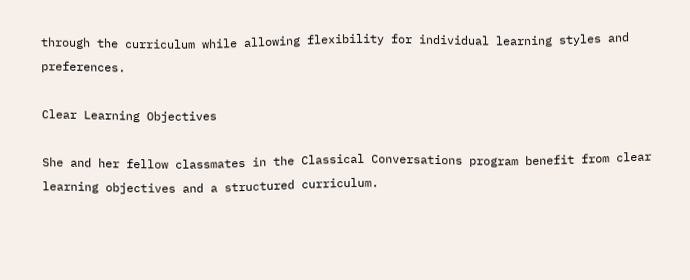through the curriculum while allowing flexibility for individual learning styles and preferences.

Clear Learning Objectives

She and her fellow classmates in the Classical Conversations program benefit from clear learning objectives and a structured curriculum.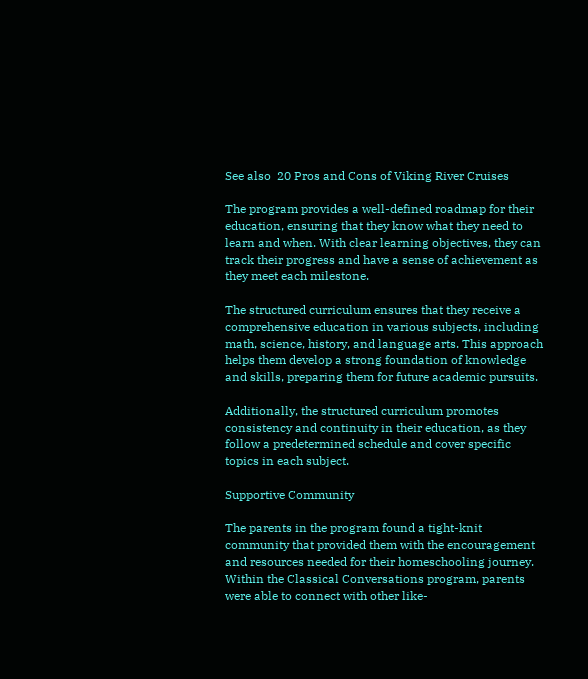See also  20 Pros and Cons of Viking River Cruises

The program provides a well-defined roadmap for their education, ensuring that they know what they need to learn and when. With clear learning objectives, they can track their progress and have a sense of achievement as they meet each milestone.

The structured curriculum ensures that they receive a comprehensive education in various subjects, including math, science, history, and language arts. This approach helps them develop a strong foundation of knowledge and skills, preparing them for future academic pursuits.

Additionally, the structured curriculum promotes consistency and continuity in their education, as they follow a predetermined schedule and cover specific topics in each subject.

Supportive Community

The parents in the program found a tight-knit community that provided them with the encouragement and resources needed for their homeschooling journey. Within the Classical Conversations program, parents were able to connect with other like-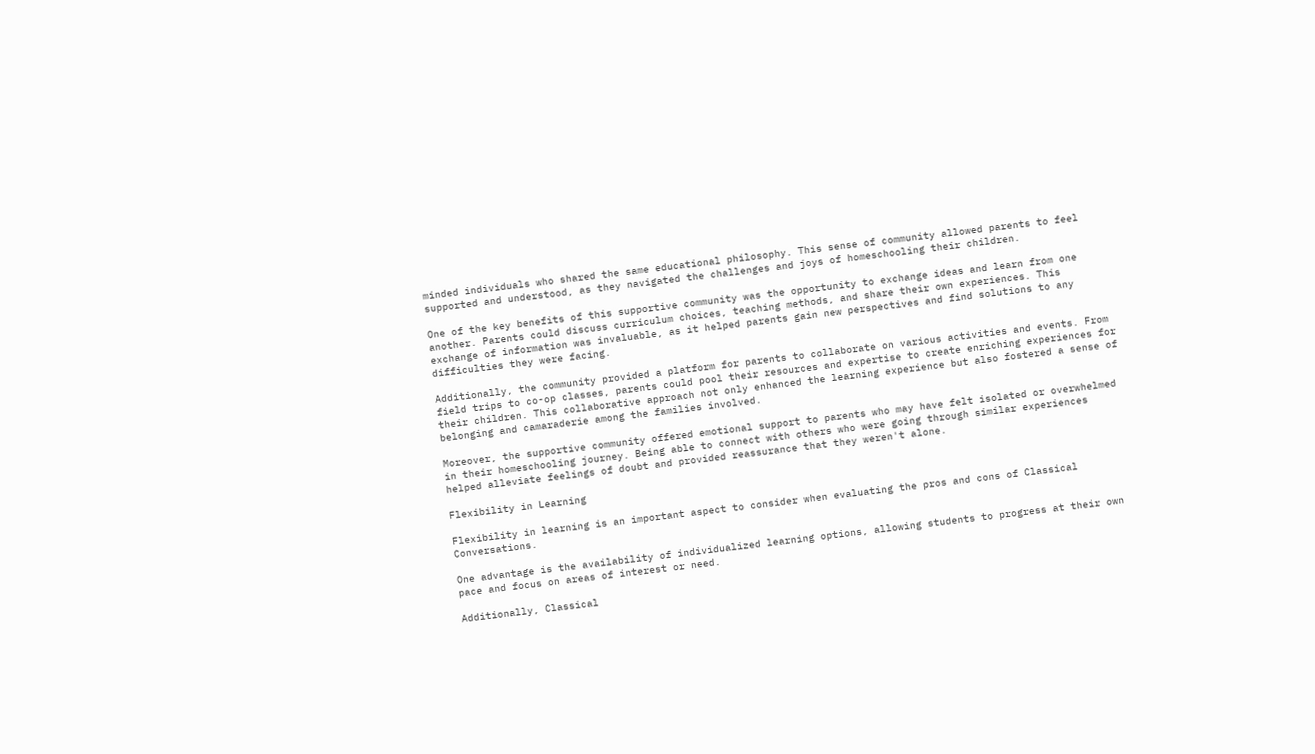minded individuals who shared the same educational philosophy. This sense of community allowed parents to feel supported and understood, as they navigated the challenges and joys of homeschooling their children.

One of the key benefits of this supportive community was the opportunity to exchange ideas and learn from one another. Parents could discuss curriculum choices, teaching methods, and share their own experiences. This exchange of information was invaluable, as it helped parents gain new perspectives and find solutions to any difficulties they were facing.

Additionally, the community provided a platform for parents to collaborate on various activities and events. From field trips to co-op classes, parents could pool their resources and expertise to create enriching experiences for their children. This collaborative approach not only enhanced the learning experience but also fostered a sense of belonging and camaraderie among the families involved.

Moreover, the supportive community offered emotional support to parents who may have felt isolated or overwhelmed in their homeschooling journey. Being able to connect with others who were going through similar experiences helped alleviate feelings of doubt and provided reassurance that they weren't alone.

Flexibility in Learning

Flexibility in learning is an important aspect to consider when evaluating the pros and cons of Classical Conversations.

One advantage is the availability of individualized learning options, allowing students to progress at their own pace and focus on areas of interest or need.

Additionally, Classical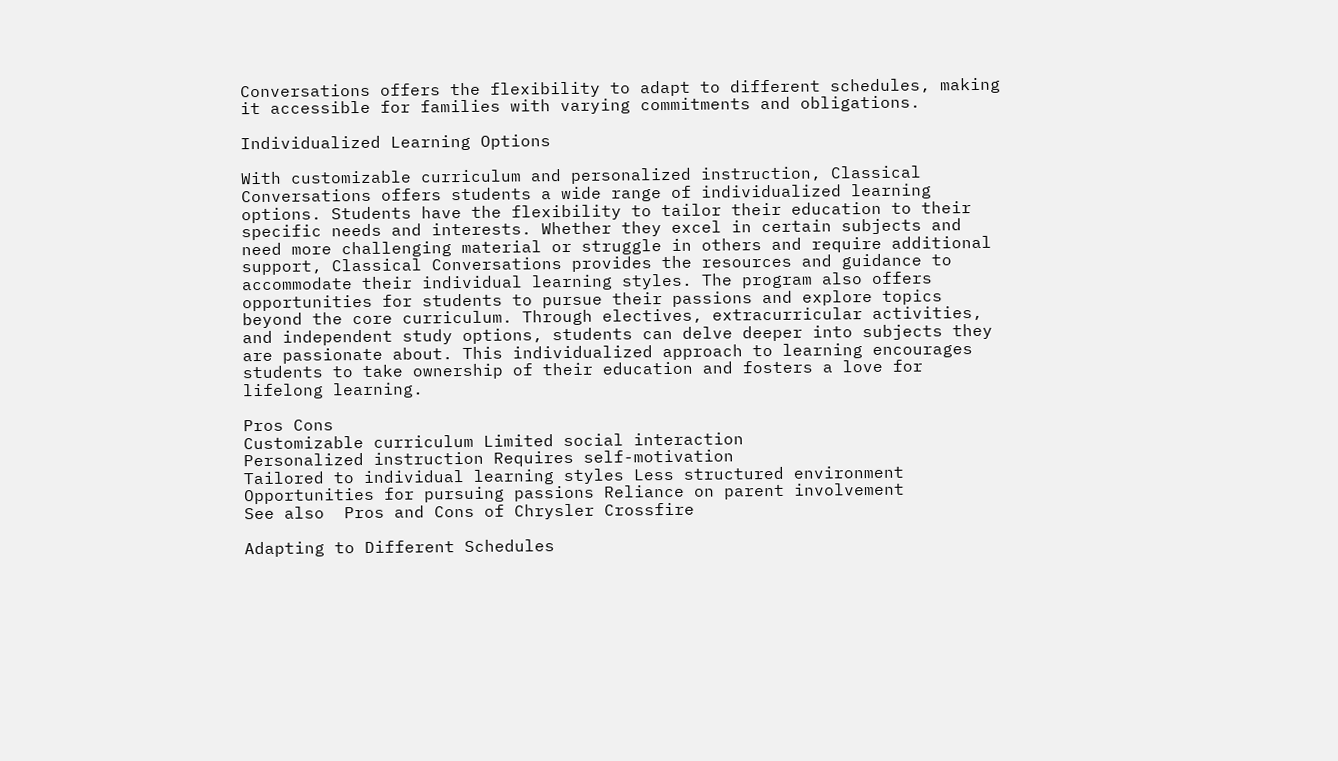Conversations offers the flexibility to adapt to different schedules, making it accessible for families with varying commitments and obligations.

Individualized Learning Options

With customizable curriculum and personalized instruction, Classical Conversations offers students a wide range of individualized learning options. Students have the flexibility to tailor their education to their specific needs and interests. Whether they excel in certain subjects and need more challenging material or struggle in others and require additional support, Classical Conversations provides the resources and guidance to accommodate their individual learning styles. The program also offers opportunities for students to pursue their passions and explore topics beyond the core curriculum. Through electives, extracurricular activities, and independent study options, students can delve deeper into subjects they are passionate about. This individualized approach to learning encourages students to take ownership of their education and fosters a love for lifelong learning.

Pros Cons
Customizable curriculum Limited social interaction
Personalized instruction Requires self-motivation
Tailored to individual learning styles Less structured environment
Opportunities for pursuing passions Reliance on parent involvement
See also  Pros and Cons of Chrysler Crossfire

Adapting to Different Schedules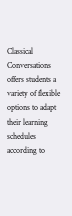Classical Conversations offers students a variety of flexible options to adapt their learning schedules according to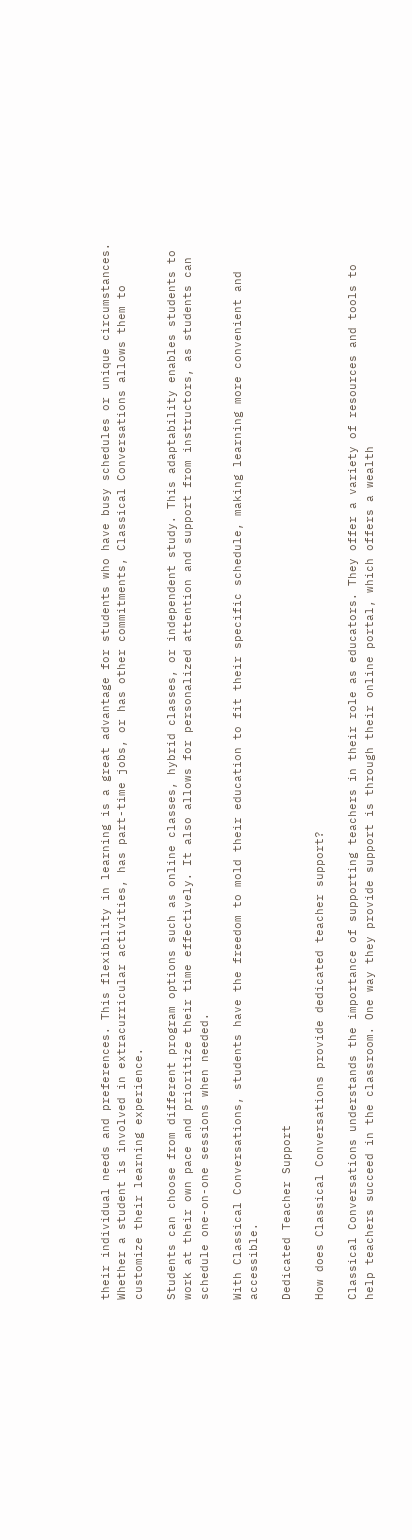their individual needs and preferences. This flexibility in learning is a great advantage for students who have busy schedules or unique circumstances. Whether a student is involved in extracurricular activities, has part-time jobs, or has other commitments, Classical Conversations allows them to customize their learning experience.

Students can choose from different program options such as online classes, hybrid classes, or independent study. This adaptability enables students to work at their own pace and prioritize their time effectively. It also allows for personalized attention and support from instructors, as students can schedule one-on-one sessions when needed.

With Classical Conversations, students have the freedom to mold their education to fit their specific schedule, making learning more convenient and accessible.

Dedicated Teacher Support

How does Classical Conversations provide dedicated teacher support?

Classical Conversations understands the importance of supporting teachers in their role as educators. They offer a variety of resources and tools to help teachers succeed in the classroom. One way they provide support is through their online portal, which offers a wealth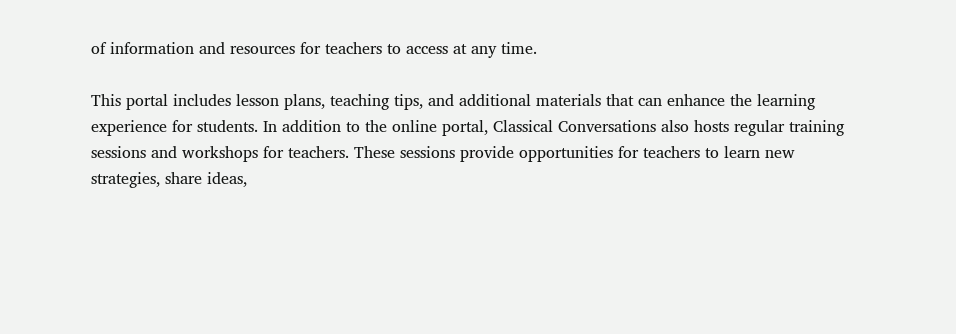of information and resources for teachers to access at any time.

This portal includes lesson plans, teaching tips, and additional materials that can enhance the learning experience for students. In addition to the online portal, Classical Conversations also hosts regular training sessions and workshops for teachers. These sessions provide opportunities for teachers to learn new strategies, share ideas,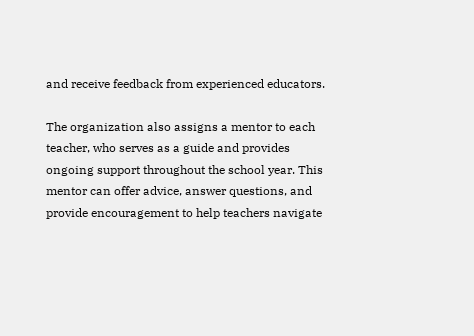and receive feedback from experienced educators.

The organization also assigns a mentor to each teacher, who serves as a guide and provides ongoing support throughout the school year. This mentor can offer advice, answer questions, and provide encouragement to help teachers navigate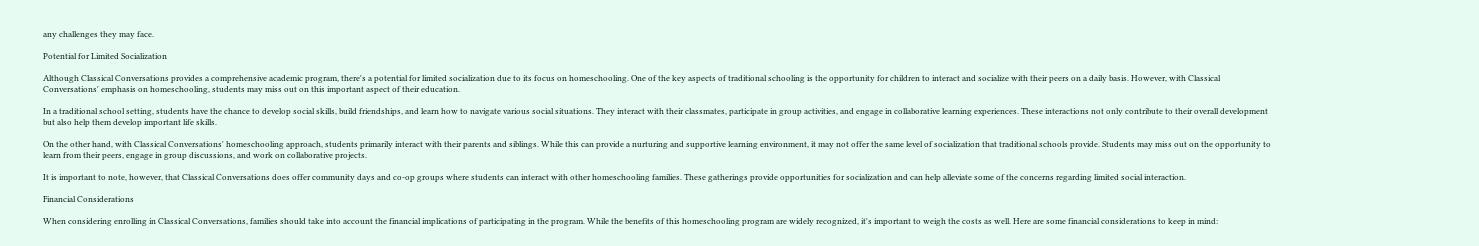any challenges they may face.

Potential for Limited Socialization

Although Classical Conversations provides a comprehensive academic program, there's a potential for limited socialization due to its focus on homeschooling. One of the key aspects of traditional schooling is the opportunity for children to interact and socialize with their peers on a daily basis. However, with Classical Conversations' emphasis on homeschooling, students may miss out on this important aspect of their education.

In a traditional school setting, students have the chance to develop social skills, build friendships, and learn how to navigate various social situations. They interact with their classmates, participate in group activities, and engage in collaborative learning experiences. These interactions not only contribute to their overall development but also help them develop important life skills.

On the other hand, with Classical Conversations' homeschooling approach, students primarily interact with their parents and siblings. While this can provide a nurturing and supportive learning environment, it may not offer the same level of socialization that traditional schools provide. Students may miss out on the opportunity to learn from their peers, engage in group discussions, and work on collaborative projects.

It is important to note, however, that Classical Conversations does offer community days and co-op groups where students can interact with other homeschooling families. These gatherings provide opportunities for socialization and can help alleviate some of the concerns regarding limited social interaction.

Financial Considerations

When considering enrolling in Classical Conversations, families should take into account the financial implications of participating in the program. While the benefits of this homeschooling program are widely recognized, it's important to weigh the costs as well. Here are some financial considerations to keep in mind: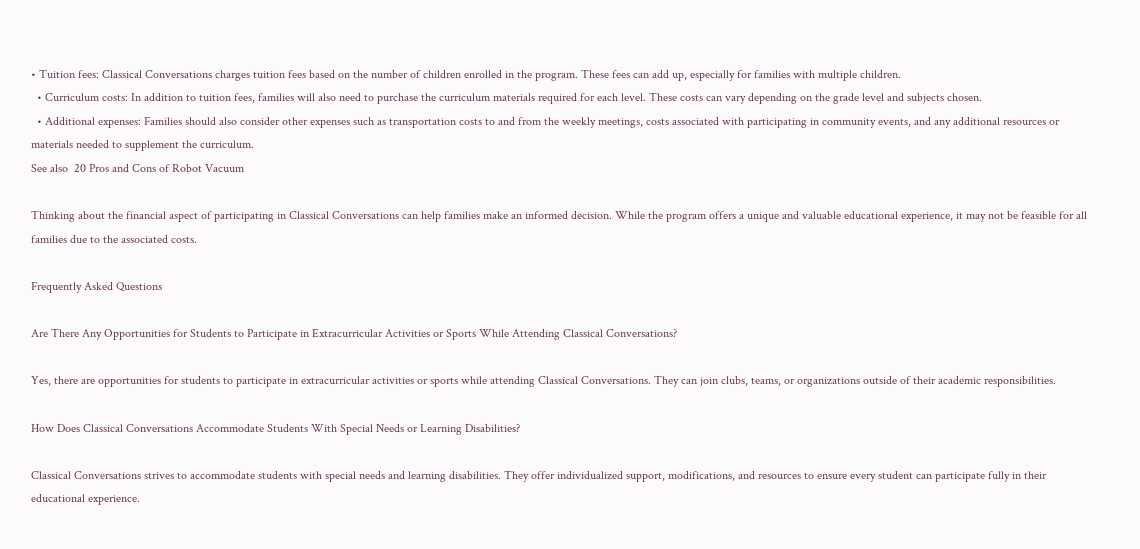• Tuition fees: Classical Conversations charges tuition fees based on the number of children enrolled in the program. These fees can add up, especially for families with multiple children.
  • Curriculum costs: In addition to tuition fees, families will also need to purchase the curriculum materials required for each level. These costs can vary depending on the grade level and subjects chosen.
  • Additional expenses: Families should also consider other expenses such as transportation costs to and from the weekly meetings, costs associated with participating in community events, and any additional resources or materials needed to supplement the curriculum.
See also  20 Pros and Cons of Robot Vacuum

Thinking about the financial aspect of participating in Classical Conversations can help families make an informed decision. While the program offers a unique and valuable educational experience, it may not be feasible for all families due to the associated costs.

Frequently Asked Questions

Are There Any Opportunities for Students to Participate in Extracurricular Activities or Sports While Attending Classical Conversations?

Yes, there are opportunities for students to participate in extracurricular activities or sports while attending Classical Conversations. They can join clubs, teams, or organizations outside of their academic responsibilities.

How Does Classical Conversations Accommodate Students With Special Needs or Learning Disabilities?

Classical Conversations strives to accommodate students with special needs and learning disabilities. They offer individualized support, modifications, and resources to ensure every student can participate fully in their educational experience.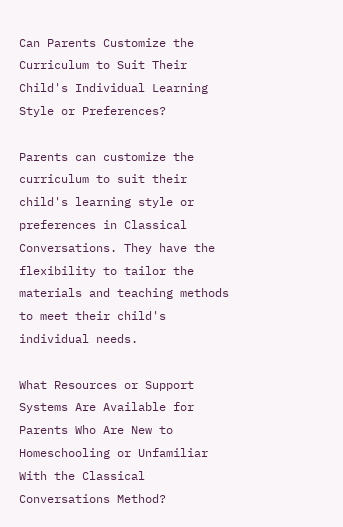Can Parents Customize the Curriculum to Suit Their Child's Individual Learning Style or Preferences?

Parents can customize the curriculum to suit their child's learning style or preferences in Classical Conversations. They have the flexibility to tailor the materials and teaching methods to meet their child's individual needs.

What Resources or Support Systems Are Available for Parents Who Are New to Homeschooling or Unfamiliar With the Classical Conversations Method?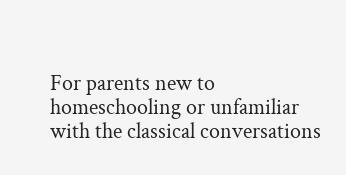For parents new to homeschooling or unfamiliar with the classical conversations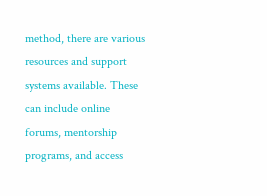method, there are various resources and support systems available. These can include online forums, mentorship programs, and access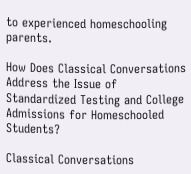to experienced homeschooling parents.

How Does Classical Conversations Address the Issue of Standardized Testing and College Admissions for Homeschooled Students?

Classical Conversations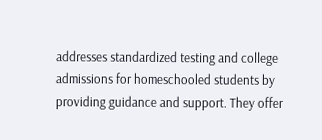addresses standardized testing and college admissions for homeschooled students by providing guidance and support. They offer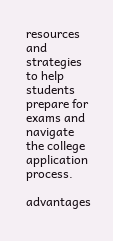resources and strategies to help students prepare for exams and navigate the college application process.

advantages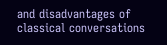and disadvantages of classical conversations